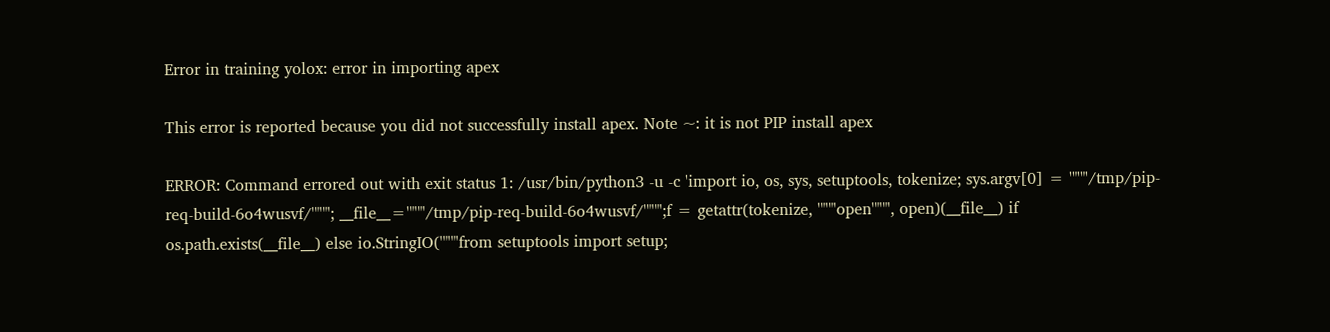Error in training yolox: error in importing apex

This error is reported because you did not successfully install apex. Note ~: it is not PIP install apex

ERROR: Command errored out with exit status 1: /usr/bin/python3 -u -c 'import io, os, sys, setuptools, tokenize; sys.argv[0] = '"'"'/tmp/pip-req-build-6o4wusvf/'"'"'; __file__='"'"'/tmp/pip-req-build-6o4wusvf/'"'"';f = getattr(tokenize, '"'"'open'"'"', open)(__file__) if os.path.exists(__file__) else io.StringIO('"'"'from setuptools import setup;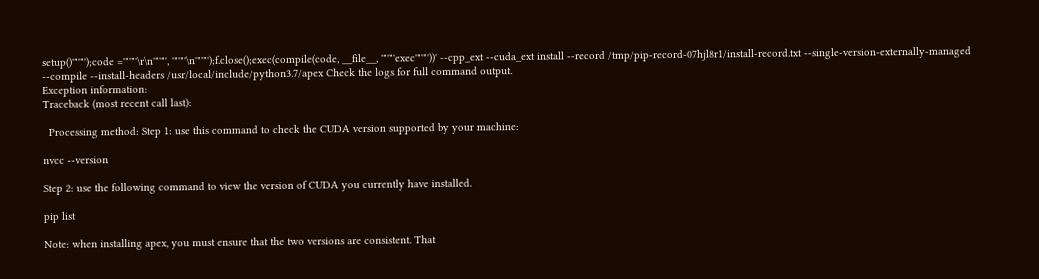setup()'"'"');code ='"'"'\r\n'"'"', '"'"'\n'"'"');f.close();exec(compile(code, __file__, '"'"'exec'"'"'))' --cpp_ext --cuda_ext install --record /tmp/pip-record-07hjl8r1/install-record.txt --single-version-externally-managed --compile --install-headers /usr/local/include/python3.7/apex Check the logs for full command output.
Exception information:
Traceback (most recent call last):

  Processing method: Step 1: use this command to check the CUDA version supported by your machine:

nvcc --version

Step 2: use the following command to view the version of CUDA you currently have installed.

pip list

Note: when installing apex, you must ensure that the two versions are consistent. That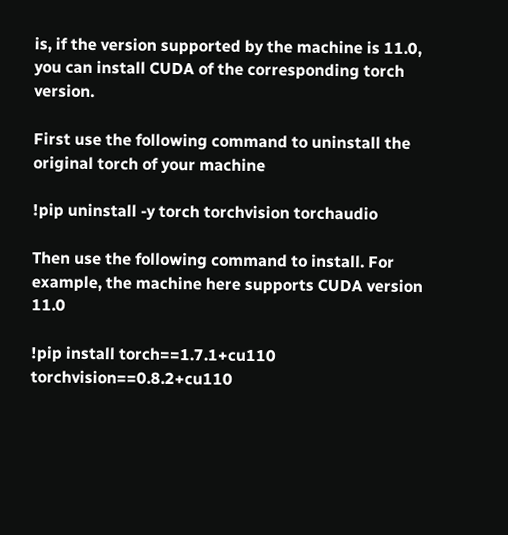is, if the version supported by the machine is 11.0, you can install CUDA of the corresponding torch version.

First use the following command to uninstall the original torch of your machine

!pip uninstall -y torch torchvision torchaudio

Then use the following command to install. For example, the machine here supports CUDA version 11.0

!pip install torch==1.7.1+cu110 torchvision==0.8.2+cu110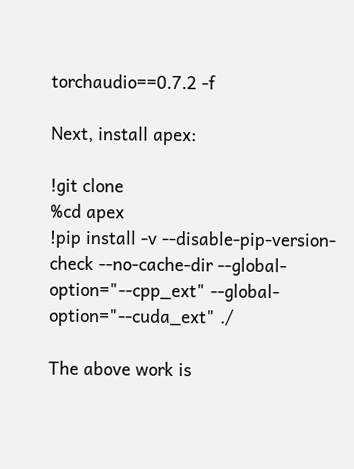torchaudio==0.7.2 -f

Next, install apex:

!git clone
%cd apex
!pip install -v --disable-pip-version-check --no-cache-dir --global-option="--cpp_ext" --global-option="--cuda_ext" ./

The above work is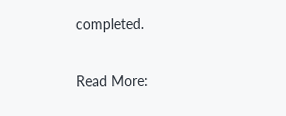completed.

Read More: